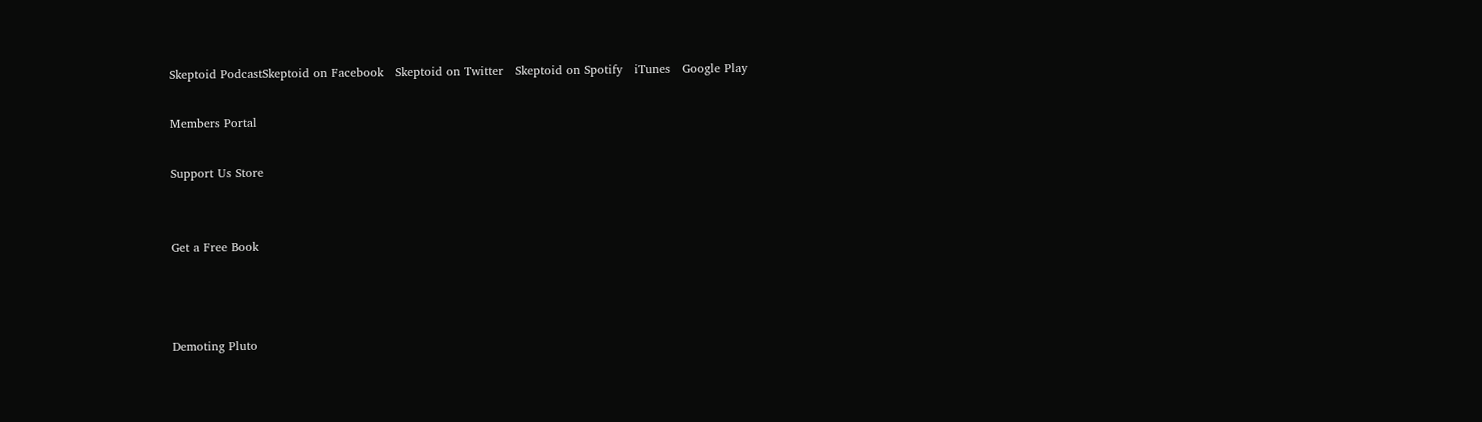Skeptoid PodcastSkeptoid on Facebook   Skeptoid on Twitter   Skeptoid on Spotify   iTunes   Google Play

Members Portal

Support Us Store


Get a Free Book



Demoting Pluto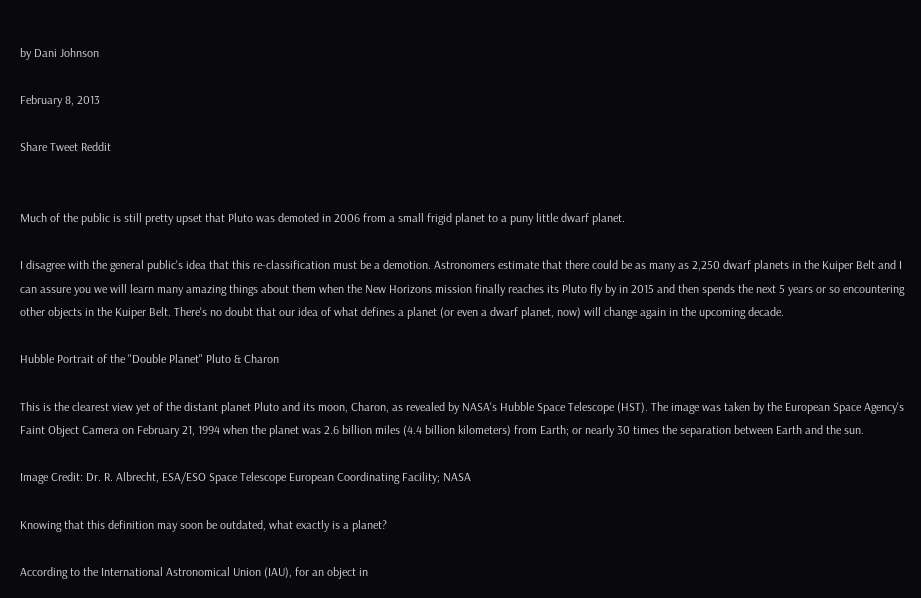by Dani Johnson

February 8, 2013

Share Tweet Reddit


Much of the public is still pretty upset that Pluto was demoted in 2006 from a small frigid planet to a puny little dwarf planet.

I disagree with the general public's idea that this re-classification must be a demotion. Astronomers estimate that there could be as many as 2,250 dwarf planets in the Kuiper Belt and I can assure you we will learn many amazing things about them when the New Horizons mission finally reaches its Pluto fly by in 2015 and then spends the next 5 years or so encountering other objects in the Kuiper Belt. There's no doubt that our idea of what defines a planet (or even a dwarf planet, now) will change again in the upcoming decade.

Hubble Portrait of the "Double Planet" Pluto & Charon

This is the clearest view yet of the distant planet Pluto and its moon, Charon, as revealed by NASA's Hubble Space Telescope (HST). The image was taken by the European Space Agency's Faint Object Camera on February 21, 1994 when the planet was 2.6 billion miles (4.4 billion kilometers) from Earth; or nearly 30 times the separation between Earth and the sun.

Image Credit: Dr. R. Albrecht, ESA/ESO Space Telescope European Coordinating Facility; NASA

Knowing that this definition may soon be outdated, what exactly is a planet?

According to the International Astronomical Union (IAU), for an object in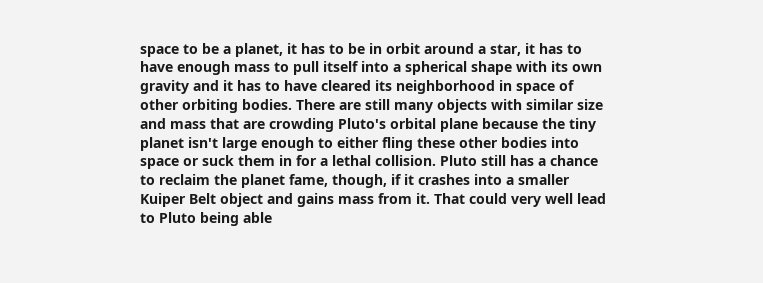space to be a planet, it has to be in orbit around a star, it has to have enough mass to pull itself into a spherical shape with its own gravity and it has to have cleared its neighborhood in space of other orbiting bodies. There are still many objects with similar size and mass that are crowding Pluto's orbital plane because the tiny planet isn't large enough to either fling these other bodies into space or suck them in for a lethal collision. Pluto still has a chance to reclaim the planet fame, though, if it crashes into a smaller Kuiper Belt object and gains mass from it. That could very well lead to Pluto being able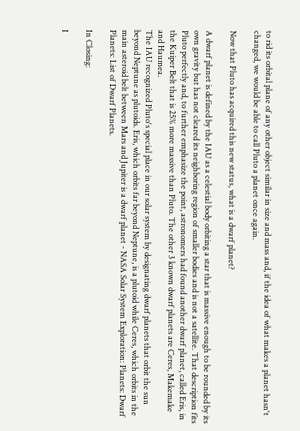to rid its orbital plane of any other object similar in size and mass and, if the idea of what makes a planet hasn't changed, we would be able to call Pluto a planet once again.

Now that Pluto has acquired this new status, what is a dwarf planet?

A dwarf planet is defined by the IAU as a celestial body orbiting a star that is massive enough to be rounded by its own gravity but has not cleared its neighboring region of smaller bodies and is not a satellite. That description fits Pluto perfectly and, to further emphasize the point, astronomers had found another dwarf planet, called Eris, in the Kuiper Belt that is 25% more massive than Pluto. The other 3 known dwarf planets are Ceres, Makemake and Haumea.
The IAU recognized Pluto's special place in our solar system by designating dwarf planets that orbit the sun beyond Neptune as plutoids. Eris, which orbits far beyond Neptune, is a plutoid while Ceres, which orbits in the main asteroid belt between Mars and Jupiter is a dwarf planet - NASA Solar System Exploration: Planets: Dwarf Planets: List of Dwarf Planets.

In Closing:

I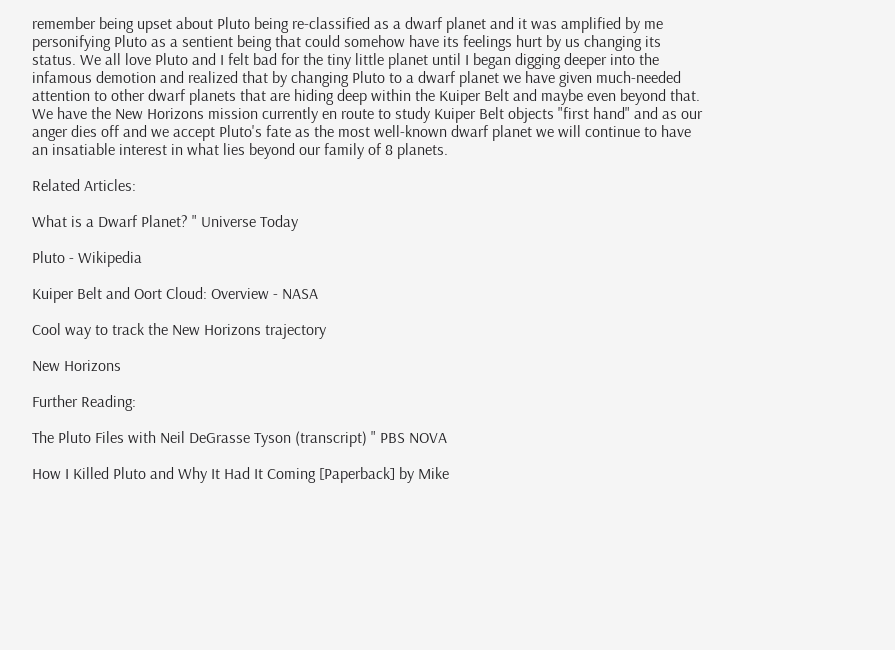remember being upset about Pluto being re-classified as a dwarf planet and it was amplified by me personifying Pluto as a sentient being that could somehow have its feelings hurt by us changing its status. We all love Pluto and I felt bad for the tiny little planet until I began digging deeper into the infamous demotion and realized that by changing Pluto to a dwarf planet we have given much-needed attention to other dwarf planets that are hiding deep within the Kuiper Belt and maybe even beyond that. We have the New Horizons mission currently en route to study Kuiper Belt objects "first hand" and as our anger dies off and we accept Pluto's fate as the most well-known dwarf planet we will continue to have an insatiable interest in what lies beyond our family of 8 planets.

Related Articles:

What is a Dwarf Planet? " Universe Today

Pluto - Wikipedia

Kuiper Belt and Oort Cloud: Overview - NASA

Cool way to track the New Horizons trajectory

New Horizons

Further Reading:

The Pluto Files with Neil DeGrasse Tyson (transcript) " PBS NOVA

How I Killed Pluto and Why It Had It Coming [Paperback] by Mike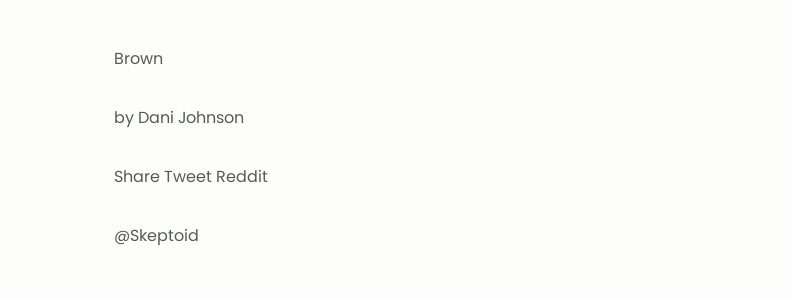Brown

by Dani Johnson

Share Tweet Reddit

@Skeptoid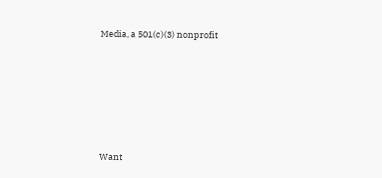Media, a 501(c)(3) nonprofit








Want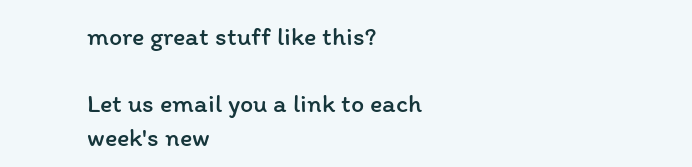more great stuff like this?

Let us email you a link to each week's new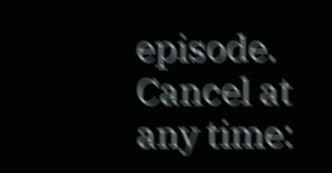episode. Cancel at any time: